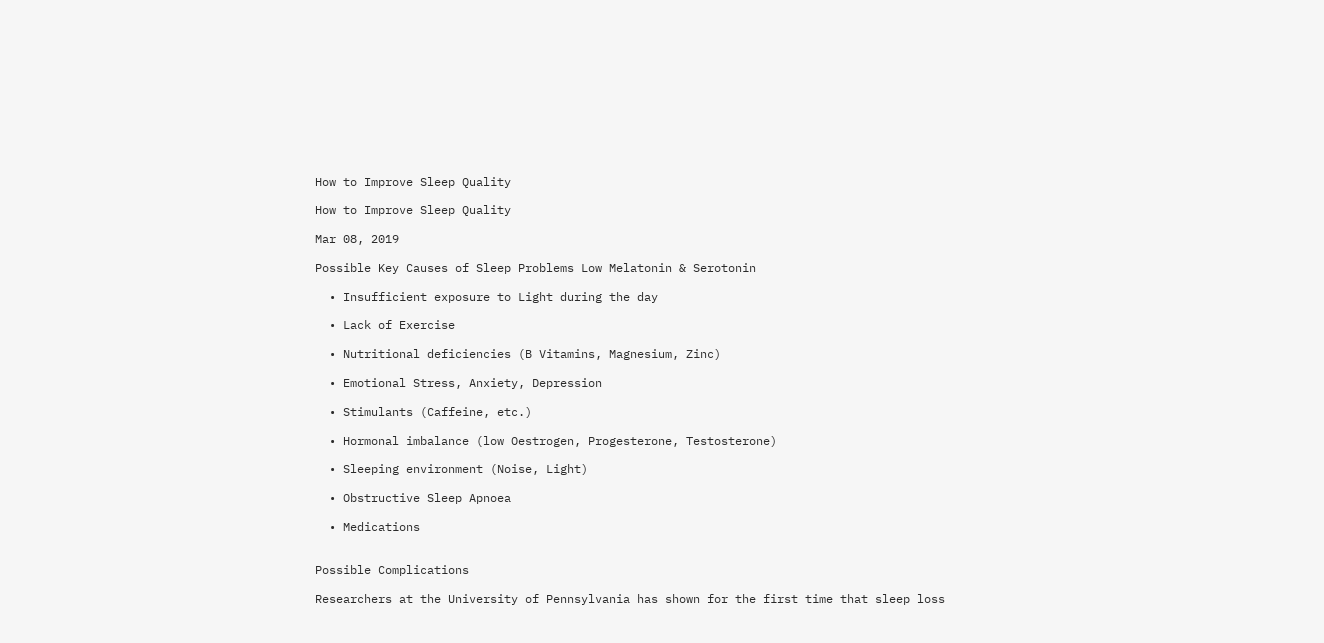How to Improve Sleep Quality

How to Improve Sleep Quality

Mar 08, 2019

Possible Key Causes of Sleep Problems Low Melatonin & Serotonin

  • Insufficient exposure to Light during the day

  • Lack of Exercise

  • Nutritional deficiencies (B Vitamins, Magnesium, Zinc)

  • Emotional Stress, Anxiety, Depression

  • Stimulants (Caffeine, etc.)

  • Hormonal imbalance (low Oestrogen, Progesterone, Testosterone)

  • Sleeping environment (Noise, Light)

  • Obstructive Sleep Apnoea

  • Medications


Possible Complications

Researchers at the University of Pennsylvania has shown for the first time that sleep loss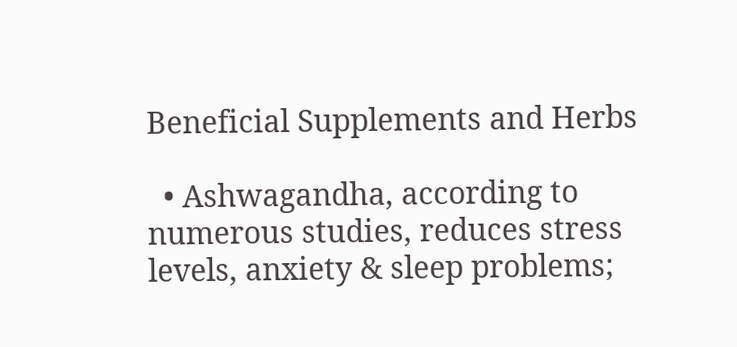Beneficial Supplements and Herbs

  • Ashwagandha, according to numerous studies, reduces stress levels, anxiety & sleep problems;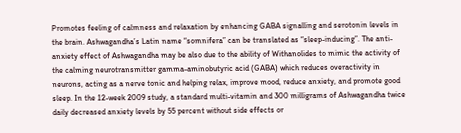Promotes feeling of calmness and relaxation by enhancing GABA signalling and serotonin levels in the brain. Ashwagandha’s Latin name “somnifera” can be translated as “sleep-inducing”. The anti-anxiety effect of Ashwagandha may be also due to the ability of Withanolides to mimic the activity of the calming neurotransmitter gamma-aminobutyric acid (GABA) which reduces overactivity in neurons, acting as a nerve tonic and helping relax, improve mood, reduce anxiety, and promote good sleep. In the 12-week 2009 study, a standard multi-vitamin and 300 milligrams of Ashwagandha twice daily decreased anxiety levels by 55 percent without side effects or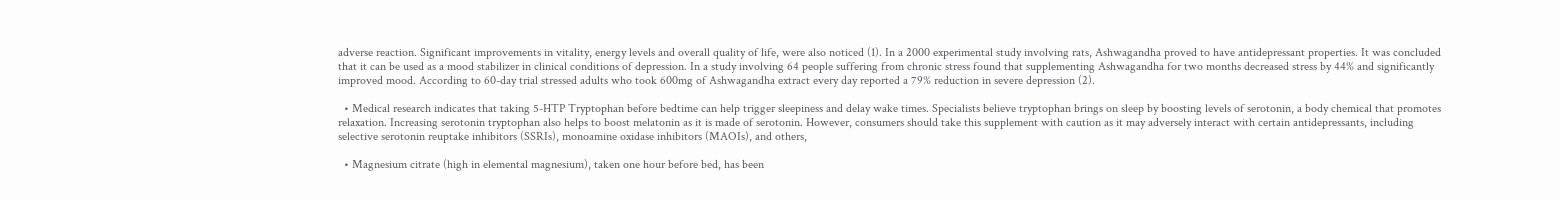adverse reaction. Significant improvements in vitality, energy levels and overall quality of life, were also noticed (1). In a 2000 experimental study involving rats, Ashwagandha proved to have antidepressant properties. It was concluded that it can be used as a mood stabilizer in clinical conditions of depression. In a study involving 64 people suffering from chronic stress found that supplementing Ashwagandha for two months decreased stress by 44% and significantly improved mood. According to 60-day trial stressed adults who took 600mg of Ashwagandha extract every day reported a 79% reduction in severe depression (2).

  • Medical research indicates that taking 5-HTP Tryptophan before bedtime can help trigger sleepiness and delay wake times. Specialists believe tryptophan brings on sleep by boosting levels of serotonin, a body chemical that promotes relaxation. Increasing serotonin tryptophan also helps to boost melatonin as it is made of serotonin. However, consumers should take this supplement with caution as it may adversely interact with certain antidepressants, including selective serotonin reuptake inhibitors (SSRIs), monoamine oxidase inhibitors (MAOIs), and others,

  • Magnesium citrate (high in elemental magnesium), taken one hour before bed, has been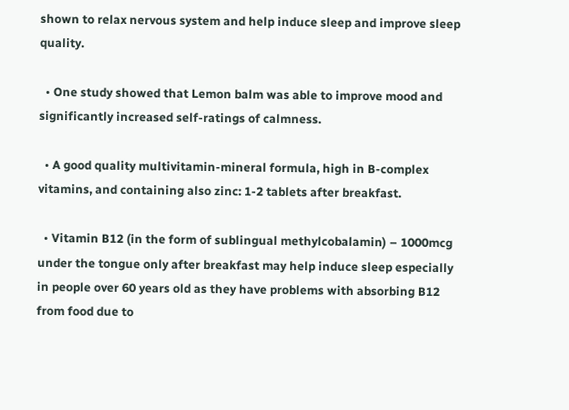shown to relax nervous system and help induce sleep and improve sleep quality.

  • One study showed that Lemon balm was able to improve mood and significantly increased self-ratings of calmness.

  • A good quality multivitamin-mineral formula, high in B-complex vitamins, and containing also zinc: 1-2 tablets after breakfast.

  • Vitamin B12 (in the form of sublingual methylcobalamin) – 1000mcg under the tongue only after breakfast may help induce sleep especially in people over 60 years old as they have problems with absorbing B12 from food due to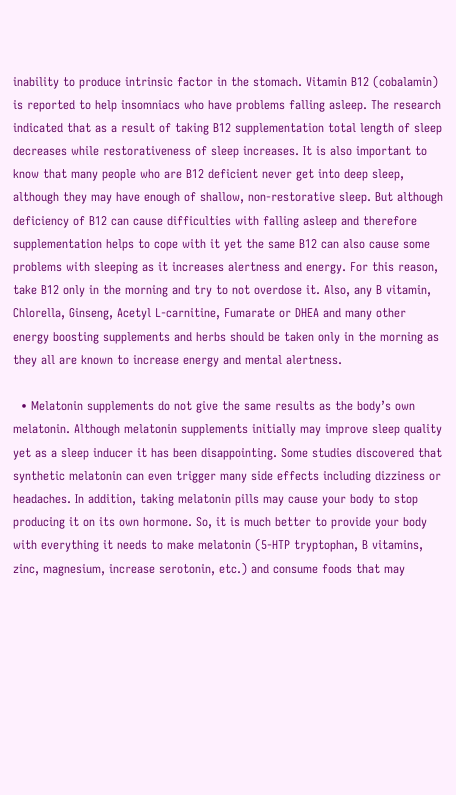inability to produce intrinsic factor in the stomach. Vitamin B12 (cobalamin) is reported to help insomniacs who have problems falling asleep. The research indicated that as a result of taking B12 supplementation total length of sleep decreases while restorativeness of sleep increases. It is also important to know that many people who are B12 deficient never get into deep sleep, although they may have enough of shallow, non-restorative sleep. But although deficiency of B12 can cause difficulties with falling asleep and therefore supplementation helps to cope with it yet the same B12 can also cause some problems with sleeping as it increases alertness and energy. For this reason, take B12 only in the morning and try to not overdose it. Also, any B vitamin, Chlorella, Ginseng, Acetyl L-carnitine, Fumarate or DHEA and many other energy boosting supplements and herbs should be taken only in the morning as they all are known to increase energy and mental alertness.

  • Melatonin supplements do not give the same results as the body’s own melatonin. Although melatonin supplements initially may improve sleep quality yet as a sleep inducer it has been disappointing. Some studies discovered that synthetic melatonin can even trigger many side effects including dizziness or headaches. In addition, taking melatonin pills may cause your body to stop producing it on its own hormone. So, it is much better to provide your body with everything it needs to make melatonin (5-HTP tryptophan, B vitamins, zinc, magnesium, increase serotonin, etc.) and consume foods that may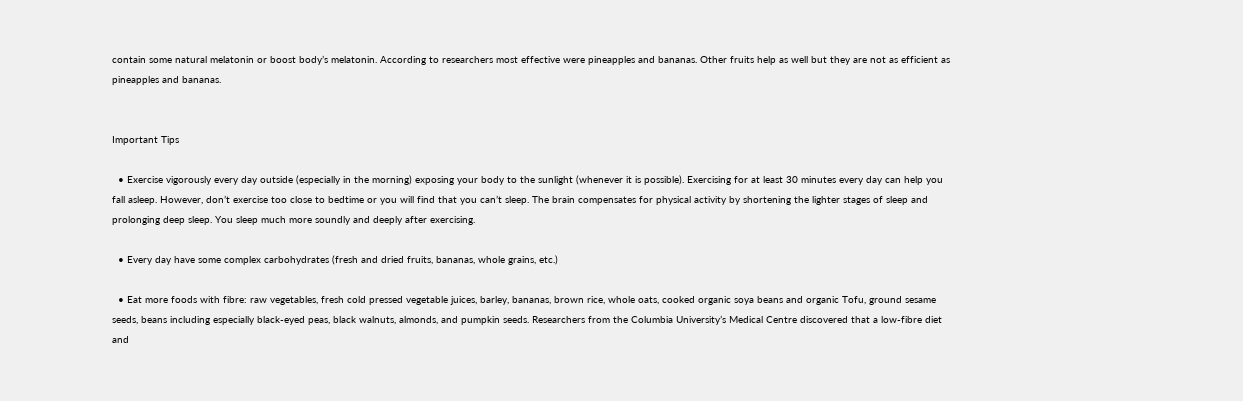contain some natural melatonin or boost body’s melatonin. According to researchers most effective were pineapples and bananas. Other fruits help as well but they are not as efficient as pineapples and bananas.


Important Tips

  • Exercise vigorously every day outside (especially in the morning) exposing your body to the sunlight (whenever it is possible). Exercising for at least 30 minutes every day can help you fall asleep. However, don’t exercise too close to bedtime or you will find that you can’t sleep. The brain compensates for physical activity by shortening the lighter stages of sleep and prolonging deep sleep. You sleep much more soundly and deeply after exercising.

  • Every day have some complex carbohydrates (fresh and dried fruits, bananas, whole grains, etc.)

  • Eat more foods with fibre: raw vegetables, fresh cold pressed vegetable juices, barley, bananas, brown rice, whole oats, cooked organic soya beans and organic Tofu, ground sesame seeds, beans including especially black-eyed peas, black walnuts, almonds, and pumpkin seeds. Researchers from the Columbia University’s Medical Centre discovered that a low-fibre diet and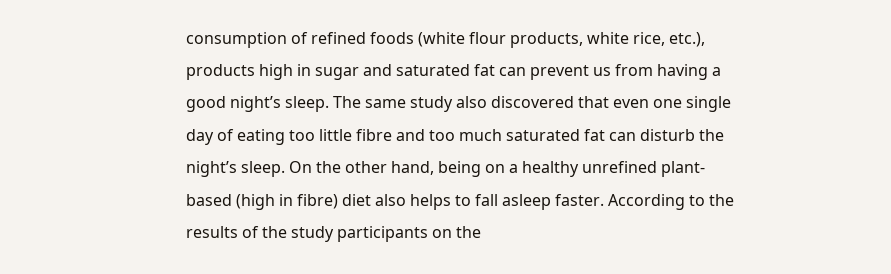consumption of refined foods (white flour products, white rice, etc.), products high in sugar and saturated fat can prevent us from having a good night’s sleep. The same study also discovered that even one single day of eating too little fibre and too much saturated fat can disturb the night’s sleep. On the other hand, being on a healthy unrefined plant-based (high in fibre) diet also helps to fall asleep faster. According to the results of the study participants on the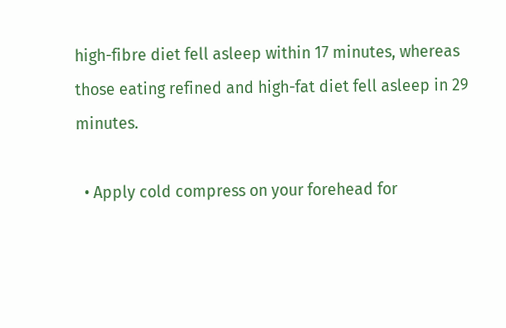high-fibre diet fell asleep within 17 minutes, whereas those eating refined and high-fat diet fell asleep in 29 minutes.

  • Apply cold compress on your forehead for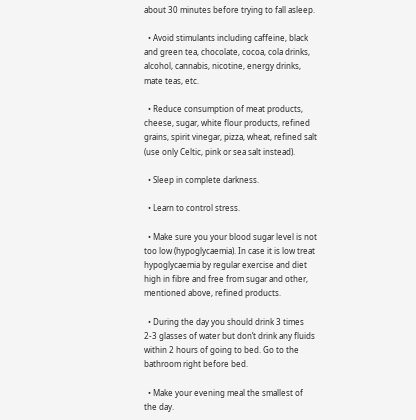about 30 minutes before trying to fall asleep.

  • Avoid stimulants including caffeine, black and green tea, chocolate, cocoa, cola drinks, alcohol, cannabis, nicotine, energy drinks, mate teas, etc.

  • Reduce consumption of meat products, cheese, sugar, white flour products, refined grains, spirit vinegar, pizza, wheat, refined salt (use only Celtic, pink or sea salt instead).

  • Sleep in complete darkness.

  • Learn to control stress.

  • Make sure you your blood sugar level is not too low (hypoglycaemia). In case it is low treat hypoglycaemia by regular exercise and diet high in fibre and free from sugar and other, mentioned above, refined products.

  • During the day you should drink 3 times 2-3 glasses of water but don’t drink any fluids within 2 hours of going to bed. Go to the bathroom right before bed.

  • Make your evening meal the smallest of the day.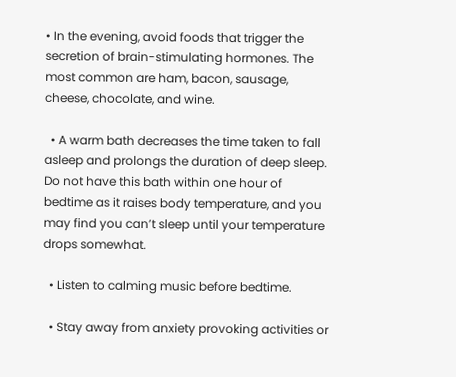• In the evening, avoid foods that trigger the secretion of brain-stimulating hormones. The most common are ham, bacon, sausage, cheese, chocolate, and wine.

  • A warm bath decreases the time taken to fall asleep and prolongs the duration of deep sleep. Do not have this bath within one hour of bedtime as it raises body temperature, and you may find you can’t sleep until your temperature drops somewhat.

  • Listen to calming music before bedtime.

  • Stay away from anxiety provoking activities or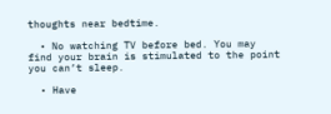thoughts near bedtime.

  • No watching TV before bed. You may find your brain is stimulated to the point you can’t sleep.

  • Have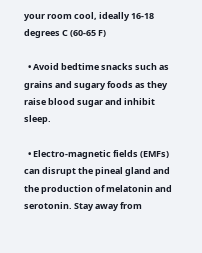your room cool, ideally 16-18 degrees C (60-65 F)

  • Avoid bedtime snacks such as grains and sugary foods as they raise blood sugar and inhibit sleep.

  • Electro-magnetic fields (EMFs) can disrupt the pineal gland and the production of melatonin and serotonin. Stay away from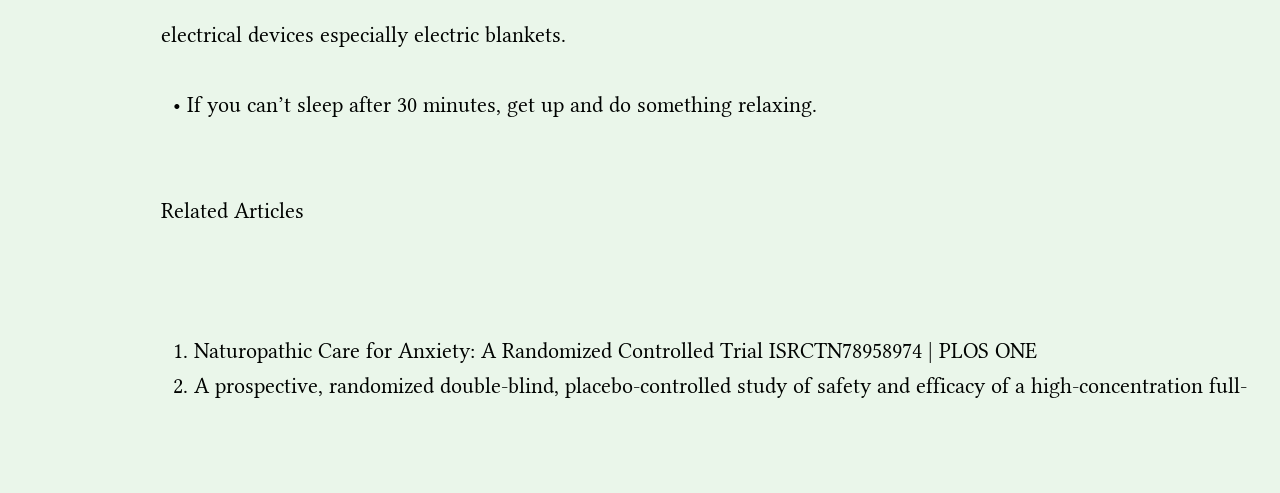electrical devices especially electric blankets.

  • If you can’t sleep after 30 minutes, get up and do something relaxing.


Related Articles



  1. Naturopathic Care for Anxiety: A Randomized Controlled Trial ISRCTN78958974 | PLOS ONE
  2. A prospective, randomized double-blind, placebo-controlled study of safety and efficacy of a high-concentration full-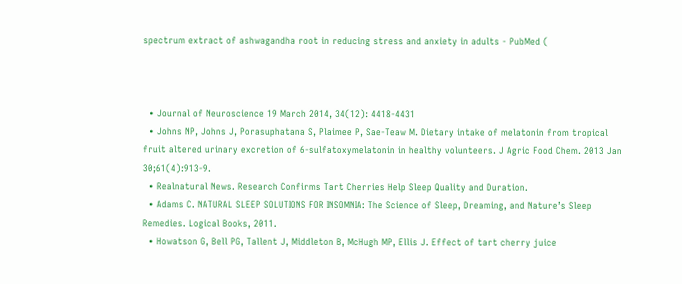spectrum extract of ashwagandha root in reducing stress and anxiety in adults - PubMed (



  • Journal of Neuroscience 19 March 2014, 34(12): 4418-4431
  • Johns NP, Johns J, Porasuphatana S, Plaimee P, Sae-Teaw M. Dietary intake of melatonin from tropical fruit altered urinary excretion of 6-sulfatoxymelatonin in healthy volunteers. J Agric Food Chem. 2013 Jan 30;61(4):913-9.
  • Realnatural News. Research Confirms Tart Cherries Help Sleep Quality and Duration.
  • Adams C. NATURAL SLEEP SOLUTIONS FOR INSOMNIA: The Science of Sleep, Dreaming, and Nature’s Sleep Remedies. Logical Books, 2011.
  • Howatson G, Bell PG, Tallent J, Middleton B, McHugh MP, Ellis J. Effect of tart cherry juice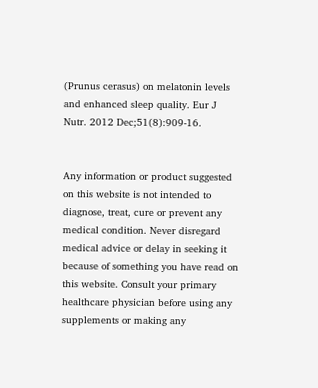(Prunus cerasus) on melatonin levels and enhanced sleep quality. Eur J Nutr. 2012 Dec;51(8):909-16.


Any information or product suggested on this website is not intended to diagnose, treat, cure or prevent any medical condition. Never disregard medical advice or delay in seeking it because of something you have read on this website. Consult your primary healthcare physician before using any supplements or making any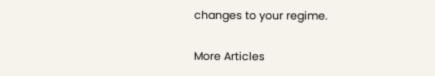changes to your regime.

More Articles